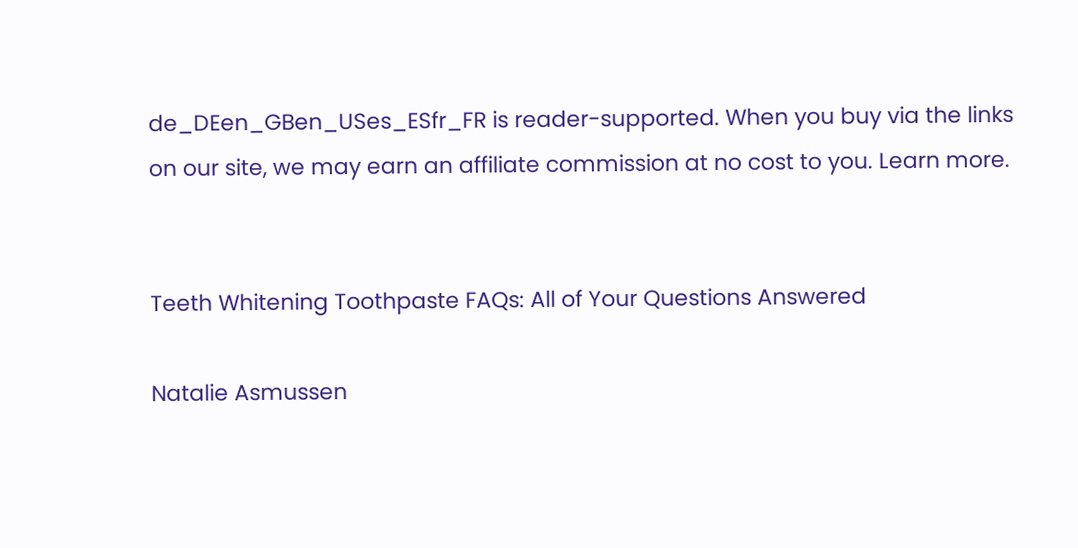de_DEen_GBen_USes_ESfr_FR is reader-supported. When you buy via the links on our site, we may earn an affiliate commission at no cost to you. Learn more.


Teeth Whitening Toothpaste FAQs: All of Your Questions Answered

Natalie Asmussen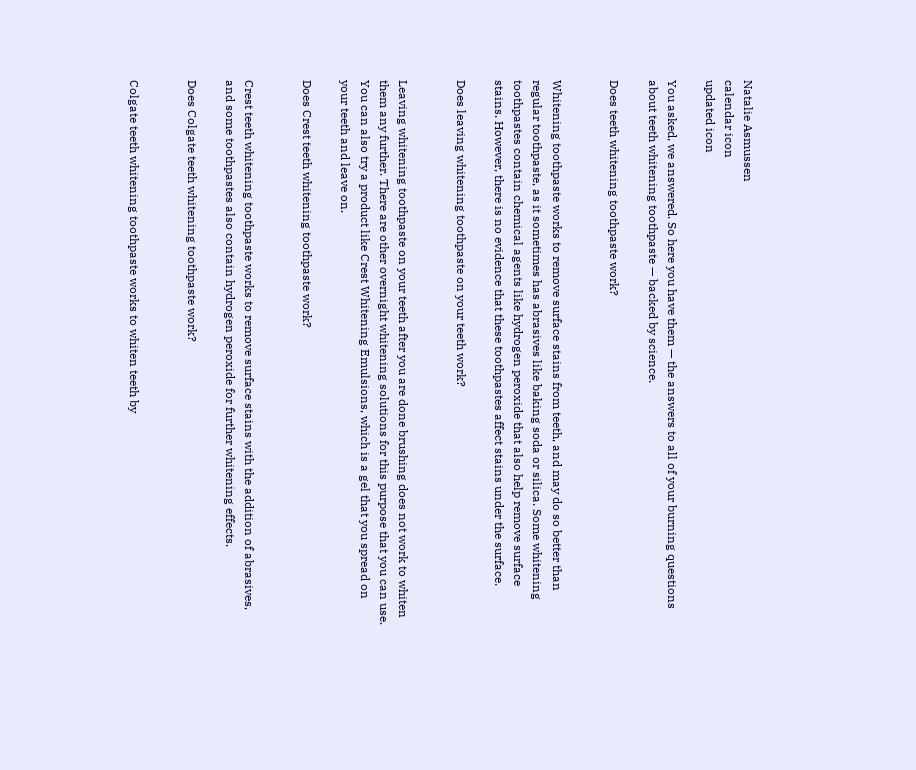Natalie Asmussen
calendar icon
updated icon

You asked, we answered. So here you have them — the answers to all of your burning questions about teeth whitening toothpaste — backed by science.

Does teeth whitening toothpaste work?


Whitening toothpaste works to remove surface stains from teeth, and may do so better than regular toothpaste, as it sometimes has abrasives like baking soda or silica. Some whitening toothpastes contain chemical agents like hydrogen peroxide that also help remove surface stains. However, there is no evidence that these toothpastes affect stains under the surface.

Does leaving whitening toothpaste on your teeth work?


Leaving whitening toothpaste on your teeth after you are done brushing does not work to whiten them any further. There are other overnight whitening solutions for this purpose that you can use. You can also try a product like Crest Whitening Emulsions, which is a gel that you spread on your teeth and leave on.

Does Crest teeth whitening toothpaste work?


Crest teeth whitening toothpaste works to remove surface stains with the addition of abrasives, and some toothpastes also contain hydrogen peroxide for further whitening effects.

Does Colgate teeth whitening toothpaste work?


Colgate teeth whitening toothpaste works to whiten teeth by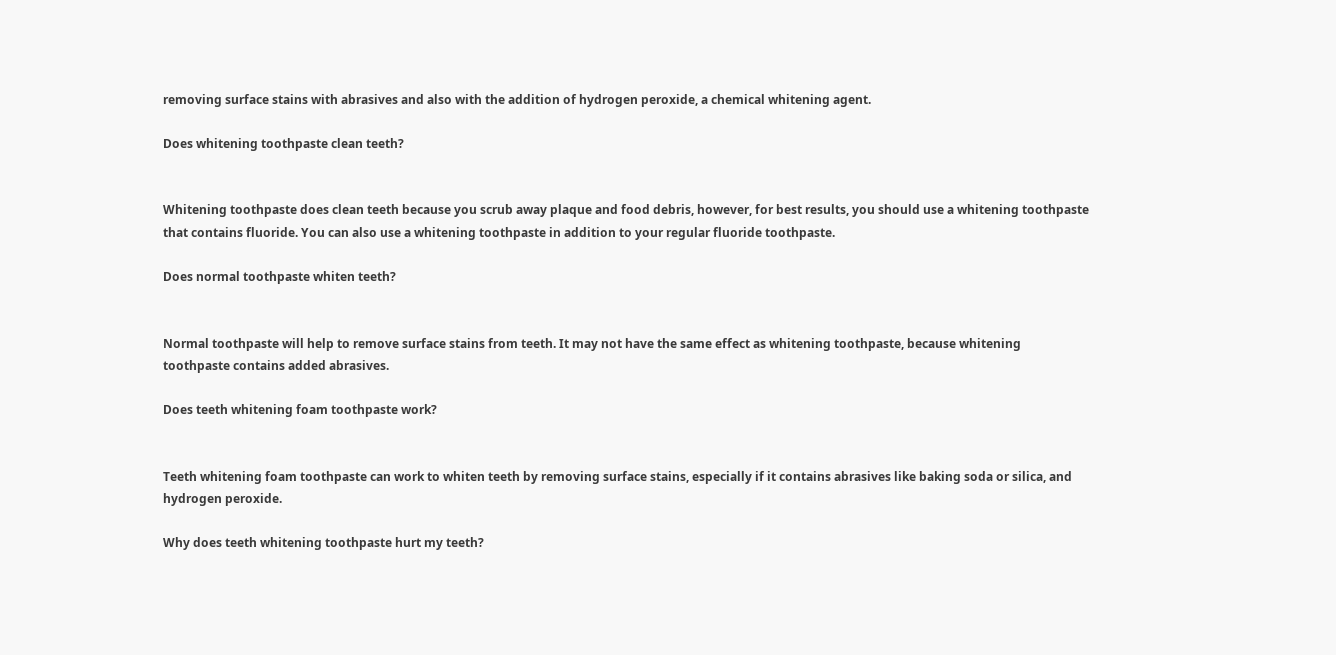removing surface stains with abrasives and also with the addition of hydrogen peroxide, a chemical whitening agent.

Does whitening toothpaste clean teeth?


Whitening toothpaste does clean teeth because you scrub away plaque and food debris, however, for best results, you should use a whitening toothpaste that contains fluoride. You can also use a whitening toothpaste in addition to your regular fluoride toothpaste.

Does normal toothpaste whiten teeth?


Normal toothpaste will help to remove surface stains from teeth. It may not have the same effect as whitening toothpaste, because whitening toothpaste contains added abrasives.

Does teeth whitening foam toothpaste work?


Teeth whitening foam toothpaste can work to whiten teeth by removing surface stains, especially if it contains abrasives like baking soda or silica, and hydrogen peroxide.

Why does teeth whitening toothpaste hurt my teeth?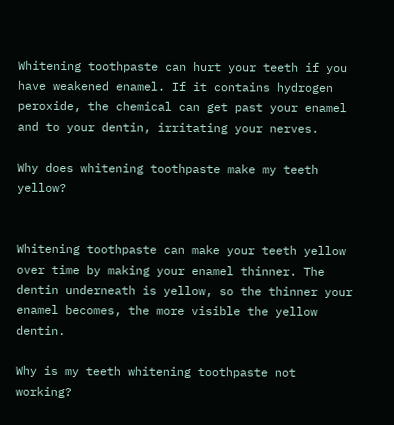Whitening toothpaste can hurt your teeth if you have weakened enamel. If it contains hydrogen peroxide, the chemical can get past your enamel and to your dentin, irritating your nerves.

Why does whitening toothpaste make my teeth yellow?


Whitening toothpaste can make your teeth yellow over time by making your enamel thinner. The dentin underneath is yellow, so the thinner your enamel becomes, the more visible the yellow dentin.

Why is my teeth whitening toothpaste not working?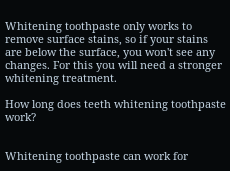Whitening toothpaste only works to remove surface stains, so if your stains are below the surface, you won't see any changes. For this you will need a stronger whitening treatment.

How long does teeth whitening toothpaste work?


Whitening toothpaste can work for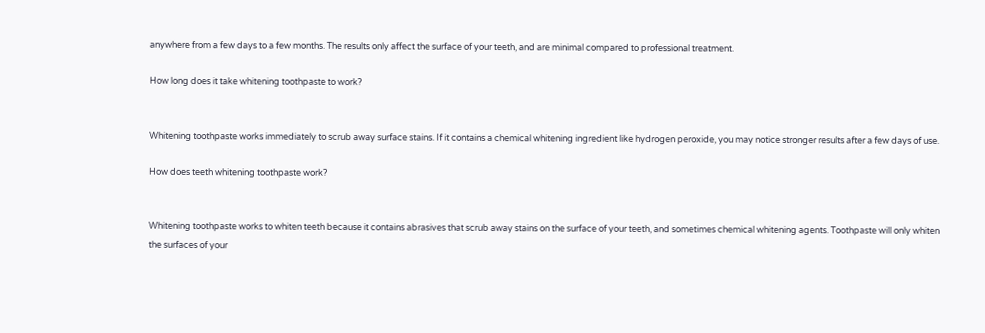anywhere from a few days to a few months. The results only affect the surface of your teeth, and are minimal compared to professional treatment.

How long does it take whitening toothpaste to work?


Whitening toothpaste works immediately to scrub away surface stains. If it contains a chemical whitening ingredient like hydrogen peroxide, you may notice stronger results after a few days of use.

How does teeth whitening toothpaste work?


Whitening toothpaste works to whiten teeth because it contains abrasives that scrub away stains on the surface of your teeth, and sometimes chemical whitening agents. Toothpaste will only whiten the surfaces of your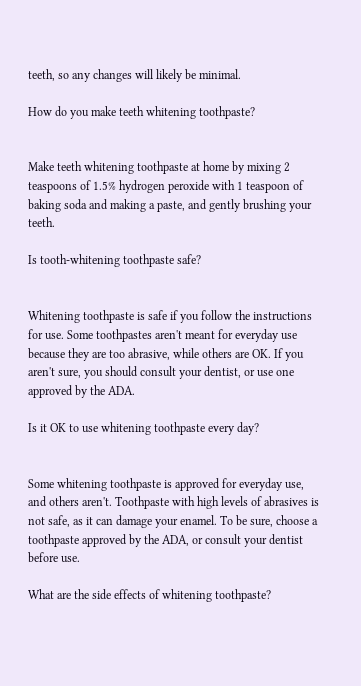teeth, so any changes will likely be minimal.

How do you make teeth whitening toothpaste?


Make teeth whitening toothpaste at home by mixing 2 teaspoons of 1.5% hydrogen peroxide with 1 teaspoon of baking soda and making a paste, and gently brushing your teeth.

Is tooth-whitening toothpaste safe?


Whitening toothpaste is safe if you follow the instructions for use. Some toothpastes aren't meant for everyday use because they are too abrasive, while others are OK. If you aren't sure, you should consult your dentist, or use one approved by the ADA.

Is it OK to use whitening toothpaste every day?


Some whitening toothpaste is approved for everyday use, and others aren't. Toothpaste with high levels of abrasives is not safe, as it can damage your enamel. To be sure, choose a toothpaste approved by the ADA, or consult your dentist before use.

What are the side effects of whitening toothpaste?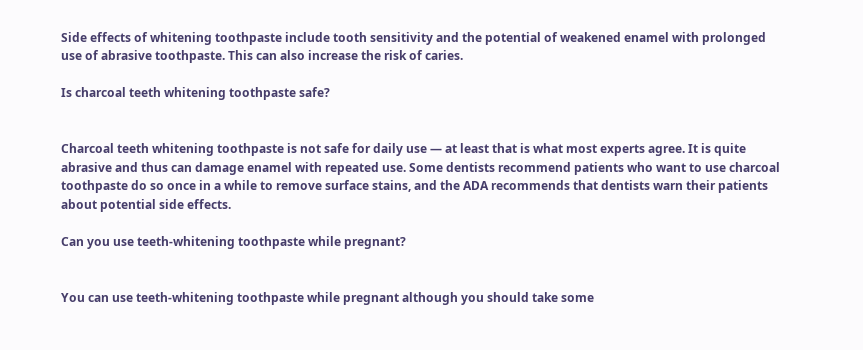Side effects of whitening toothpaste include tooth sensitivity and the potential of weakened enamel with prolonged use of abrasive toothpaste. This can also increase the risk of caries.

Is charcoal teeth whitening toothpaste safe?


Charcoal teeth whitening toothpaste is not safe for daily use — at least that is what most experts agree. It is quite abrasive and thus can damage enamel with repeated use. Some dentists recommend patients who want to use charcoal toothpaste do so once in a while to remove surface stains, and the ADA recommends that dentists warn their patients about potential side effects.

Can you use teeth-whitening toothpaste while pregnant?


You can use teeth-whitening toothpaste while pregnant although you should take some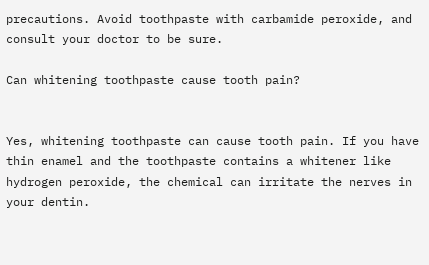precautions. Avoid toothpaste with carbamide peroxide, and consult your doctor to be sure.

Can whitening toothpaste cause tooth pain?


Yes, whitening toothpaste can cause tooth pain. If you have thin enamel and the toothpaste contains a whitener like hydrogen peroxide, the chemical can irritate the nerves in your dentin.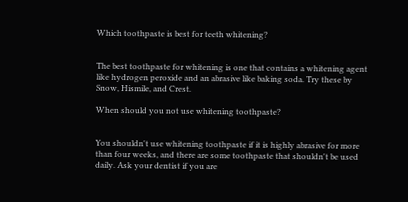Which toothpaste is best for teeth whitening?


The best toothpaste for whitening is one that contains a whitening agent like hydrogen peroxide and an abrasive like baking soda. Try these by Snow, Hismile, and Crest.

When should you not use whitening toothpaste?


You shouldn't use whitening toothpaste if it is highly abrasive for more than four weeks, and there are some toothpaste that shouldn't be used daily. Ask your dentist if you are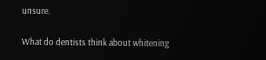unsure.

What do dentists think about whitening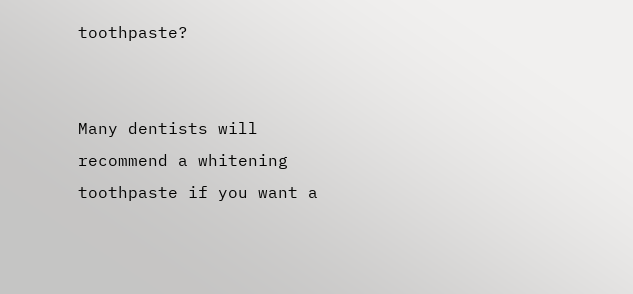toothpaste?


Many dentists will recommend a whitening toothpaste if you want a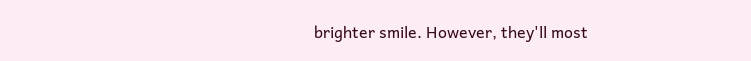brighter smile. However, they'll most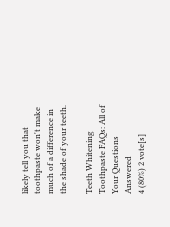likely tell you that toothpaste won't make much of a difference in the shade of your teeth.

Teeth Whitening Toothpaste FAQs: All of Your Questions Answered
4 (80%) 2 vote[s]